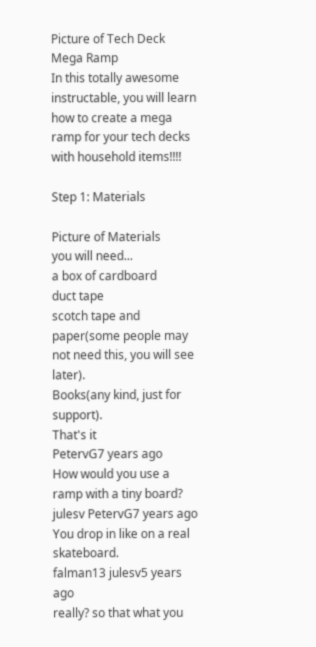Picture of Tech Deck Mega Ramp
In this totally awesome instructable, you will learn how to create a mega ramp for your tech decks with household items!!!!

Step 1: Materials

Picture of Materials
you will need...
a box of cardboard
duct tape
scotch tape and paper(some people may not need this, you will see later).
Books(any kind, just for support).
That's it
PetervG7 years ago
How would you use a ramp with a tiny board?
julesv PetervG7 years ago
You drop in like on a real skateboard.
falman13 julesv5 years ago
really? so that what you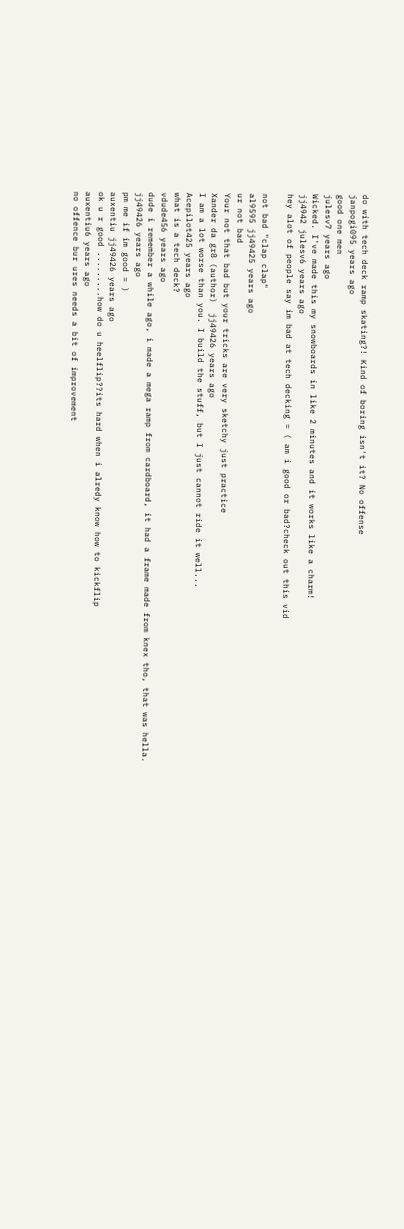do with tech deck ramp skating?! Kind of boring isn't it? No offense
janpogi095 years ago
good one men
julesv7 years ago
Wicked. I've made this my snowboards in like 2 minutes and it works like a charm!
jj4942 julesv6 years ago
hey alot of people say im bad at tech decking = ( am i good or bad?check out this vid

not bad "clap clap"
al9595 jj49425 years ago
ur not bad
Your not that bad but your tricks are very sketchy just practice
Xander da gr8 (author)  jj49426 years ago
I am a lot worse than you. I build the stuff, but I just cannot ride it well...
Acepilot425 years ago
what is a tech deck?
vdude456 years ago
dude i remember a while ago, i made a mega ramp from cardboard, it had a frame made from knex tho, that was hella.
jj49426 years ago
pm me if im good = )
auxentiu jj49426 years ago
ok u r good .........how do u heelflip??its hard when i alredy know how to kickflip
auxentiu6 years ago
no offence bur ures needs a bit of improvement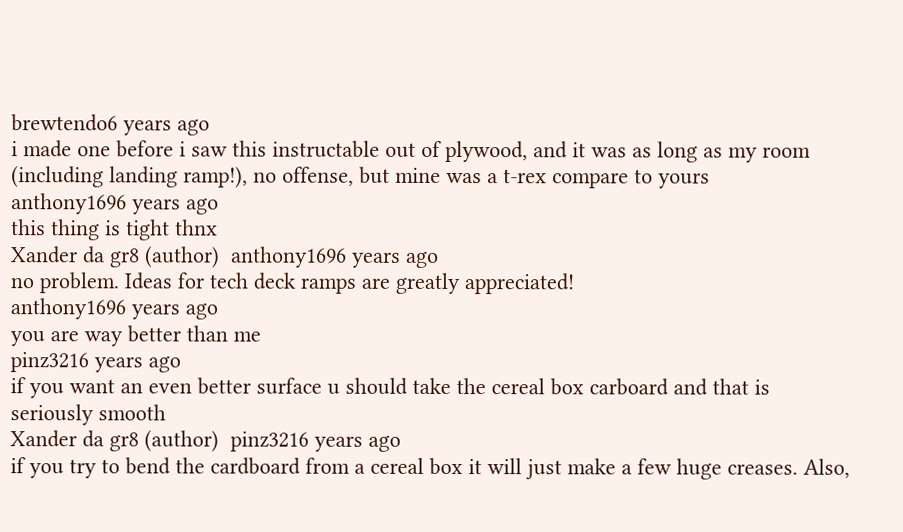brewtendo6 years ago
i made one before i saw this instructable out of plywood, and it was as long as my room (including landing ramp!), no offense, but mine was a t-rex compare to yours
anthony1696 years ago
this thing is tight thnx
Xander da gr8 (author)  anthony1696 years ago
no problem. Ideas for tech deck ramps are greatly appreciated!
anthony1696 years ago
you are way better than me
pinz3216 years ago
if you want an even better surface u should take the cereal box carboard and that is seriously smooth
Xander da gr8 (author)  pinz3216 years ago
if you try to bend the cardboard from a cereal box it will just make a few huge creases. Also,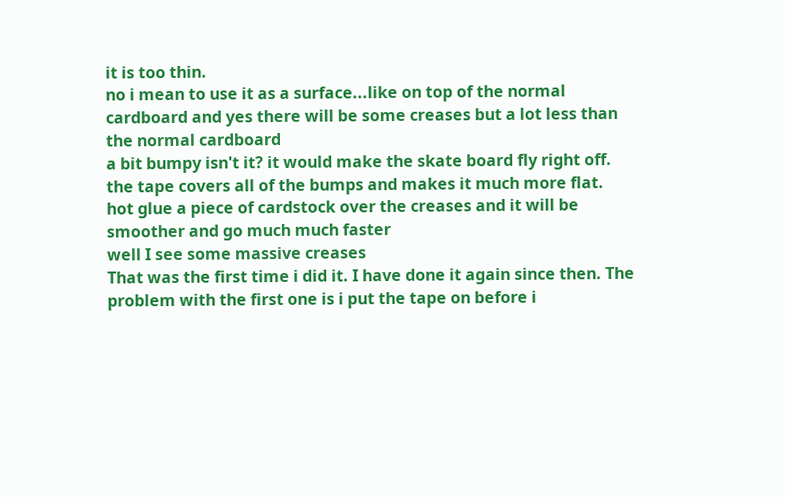it is too thin.
no i mean to use it as a surface...like on top of the normal cardboard and yes there will be some creases but a lot less than the normal cardboard
a bit bumpy isn't it? it would make the skate board fly right off.
the tape covers all of the bumps and makes it much more flat.
hot glue a piece of cardstock over the creases and it will be smoother and go much much faster
well I see some massive creases
That was the first time i did it. I have done it again since then. The problem with the first one is i put the tape on before i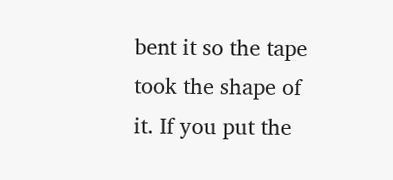bent it so the tape took the shape of it. If you put the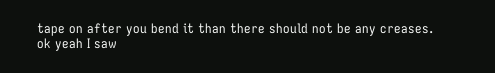tape on after you bend it than there should not be any creases.
ok yeah I saw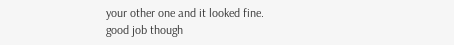your other one and it looked fine.
good job though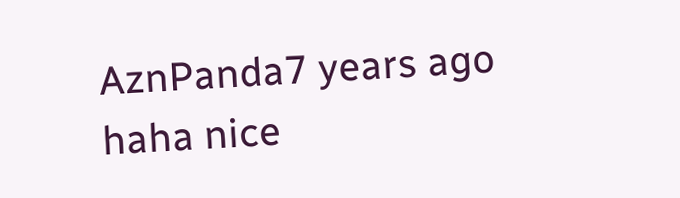AznPanda7 years ago
haha nice